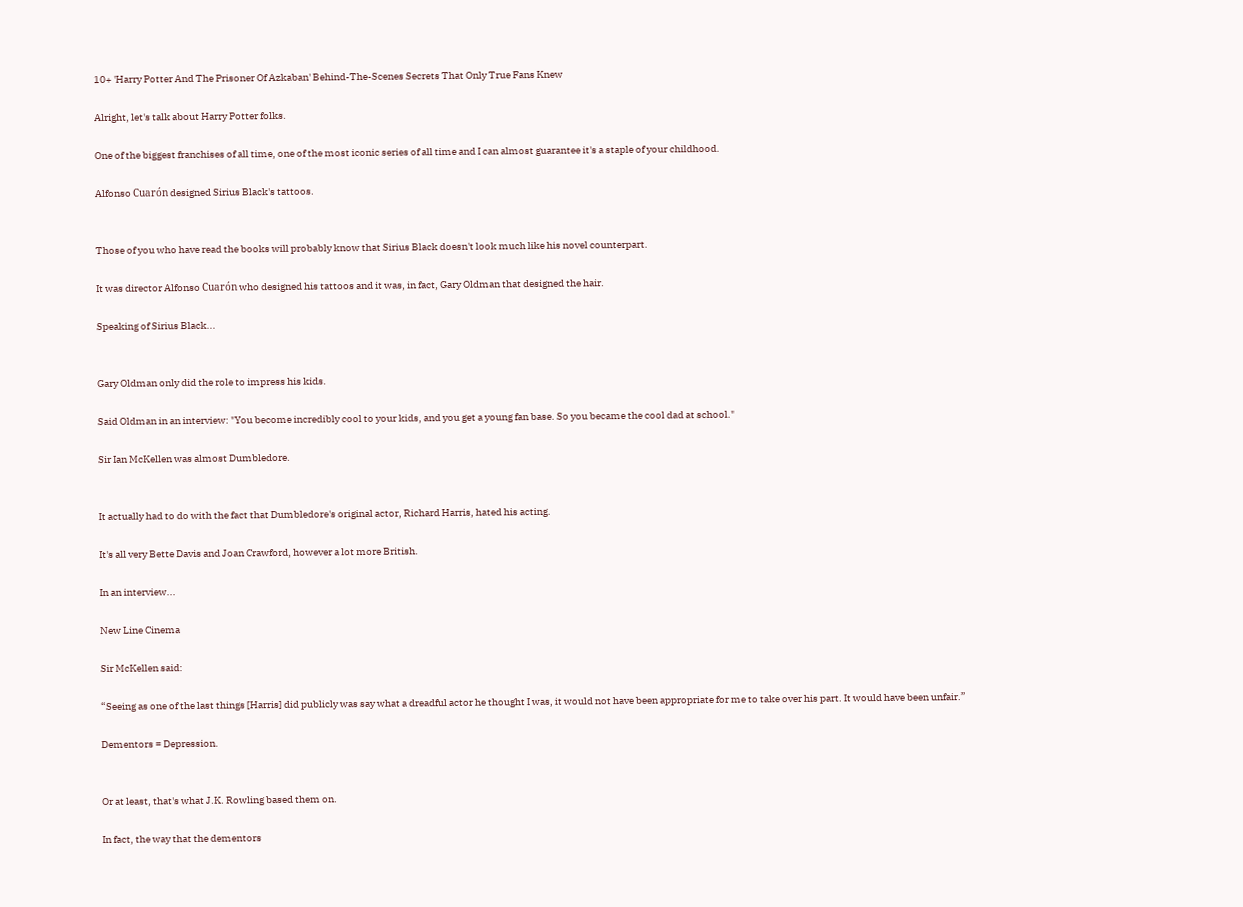10+ 'Harry Potter And The Prisoner Of Azkaban' Behind-The-Scenes Secrets That Only True Fans Knew

Alright, let's talk about Harry Potter folks.

One of the biggest franchises of all time, one of the most iconic series of all time and I can almost guarantee it's a staple of your childhood.

Alfonso Cuarón designed Sirius Black's tattoos.


Those of you who have read the books will probably know that Sirius Black doesn't look much like his novel counterpart.

It was director Alfonso Cuarón who designed his tattoos and it was, in fact, Gary Oldman that designed the hair.

Speaking of Sirius Black...


Gary Oldman only did the role to impress his kids.

Said Oldman in an interview: "You become incredibly cool to your kids, and you get a young fan base. So you became the cool dad at school."

Sir Ian McKellen was almost Dumbledore.


It actually had to do with the fact that Dumbledore's original actor, Richard Harris, hated his acting.

It's all very Bette Davis and Joan Crawford, however a lot more British.

In an interview...

New Line Cinema

Sir McKellen said:

“Seeing as one of the last things [Harris] did publicly was say what a dreadful actor he thought I was, it would not have been appropriate for me to take over his part. It would have been unfair.”

Dementors = Depression.


Or at least, that's what J.K. Rowling based them on.

In fact, the way that the dementors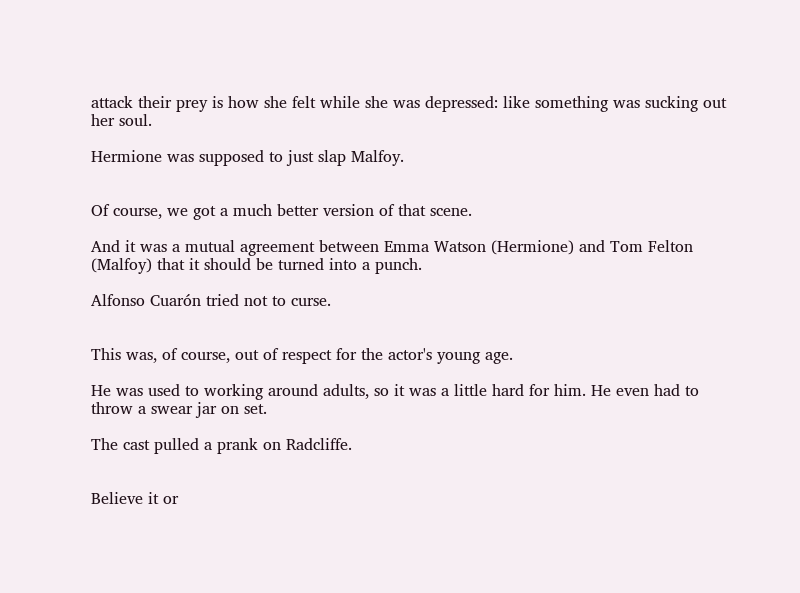attack their prey is how she felt while she was depressed: like something was sucking out her soul.

Hermione was supposed to just slap Malfoy.


Of course, we got a much better version of that scene.

And it was a mutual agreement between Emma Watson (Hermione) and Tom Felton (Malfoy) that it should be turned into a punch.

Alfonso Cuarón tried not to curse.


This was, of course, out of respect for the actor's young age.

He was used to working around adults, so it was a little hard for him. He even had to throw a swear jar on set.

The cast pulled a prank on Radcliffe.


Believe it or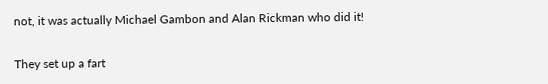not, it was actually Michael Gambon and Alan Rickman who did it!

They set up a fart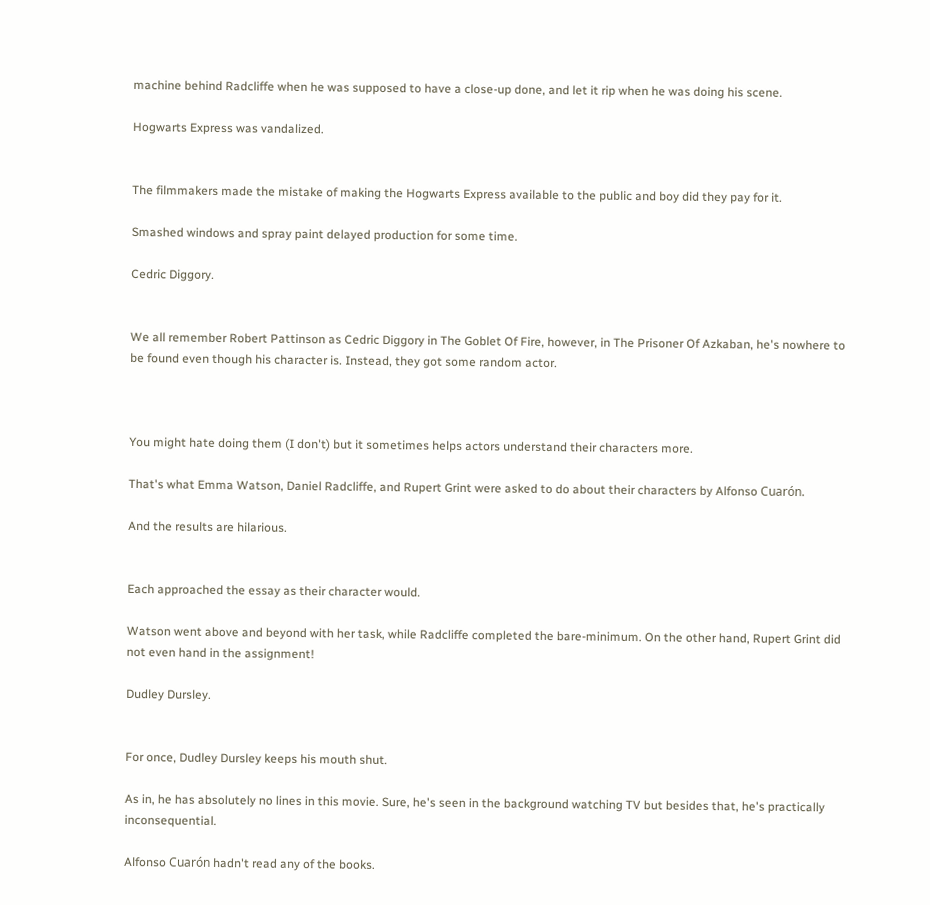machine behind Radcliffe when he was supposed to have a close-up done, and let it rip when he was doing his scene.

Hogwarts Express was vandalized.


The filmmakers made the mistake of making the Hogwarts Express available to the public and boy did they pay for it.

Smashed windows and spray paint delayed production for some time.

Cedric Diggory.


We all remember Robert Pattinson as Cedric Diggory in The Goblet Of Fire, however, in The Prisoner Of Azkaban, he's nowhere to be found even though his character is. Instead, they got some random actor.



You might hate doing them (I don't) but it sometimes helps actors understand their characters more.

That's what Emma Watson, Daniel Radcliffe, and Rupert Grint were asked to do about their characters by Alfonso Cuarón.

And the results are hilarious.


Each approached the essay as their character would.

Watson went above and beyond with her task, while Radcliffe completed the bare-minimum. On the other hand, Rupert Grint did not even hand in the assignment!

Dudley Dursley.


For once, Dudley Dursley keeps his mouth shut.

As in, he has absolutely no lines in this movie. Sure, he's seen in the background watching TV but besides that, he's practically inconsequential.

Alfonso Cuarón hadn't read any of the books.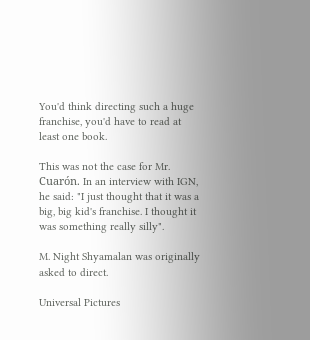You'd think directing such a huge franchise, you'd have to read at least one book.

This was not the case for Mr. Cuarón. In an interview with IGN, he said: "I just thought that it was a big, big kid's franchise. I thought it was something really silly".

M. Night Shyamalan was originally asked to direct.

Universal Pictures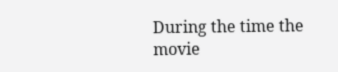During the time the movie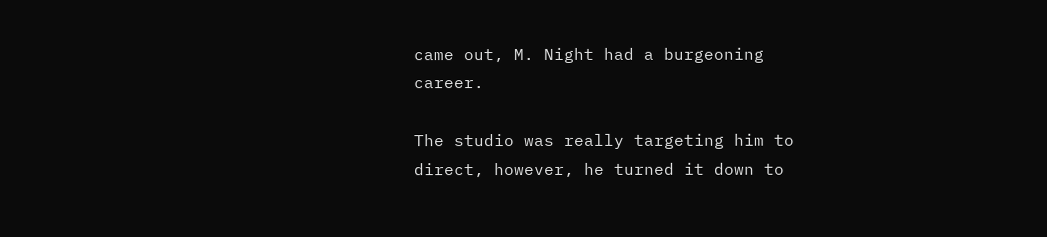came out, M. Night had a burgeoning career.

The studio was really targeting him to direct, however, he turned it down to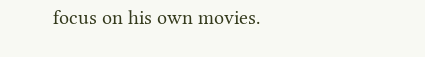focus on his own movies.